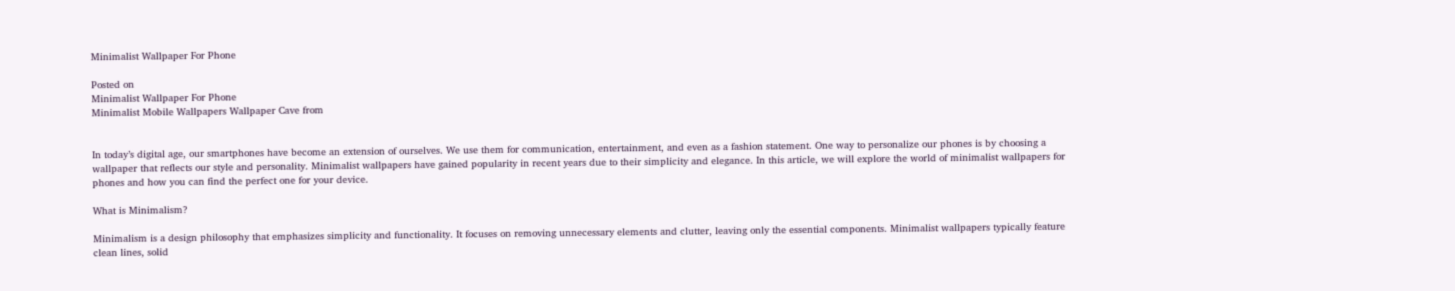Minimalist Wallpaper For Phone

Posted on
Minimalist Wallpaper For Phone
Minimalist Mobile Wallpapers Wallpaper Cave from


In today’s digital age, our smartphones have become an extension of ourselves. We use them for communication, entertainment, and even as a fashion statement. One way to personalize our phones is by choosing a wallpaper that reflects our style and personality. Minimalist wallpapers have gained popularity in recent years due to their simplicity and elegance. In this article, we will explore the world of minimalist wallpapers for phones and how you can find the perfect one for your device.

What is Minimalism?

Minimalism is a design philosophy that emphasizes simplicity and functionality. It focuses on removing unnecessary elements and clutter, leaving only the essential components. Minimalist wallpapers typically feature clean lines, solid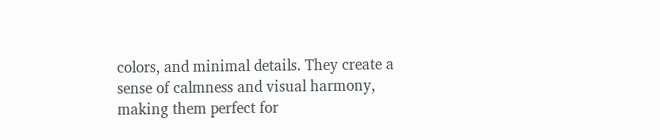colors, and minimal details. They create a sense of calmness and visual harmony, making them perfect for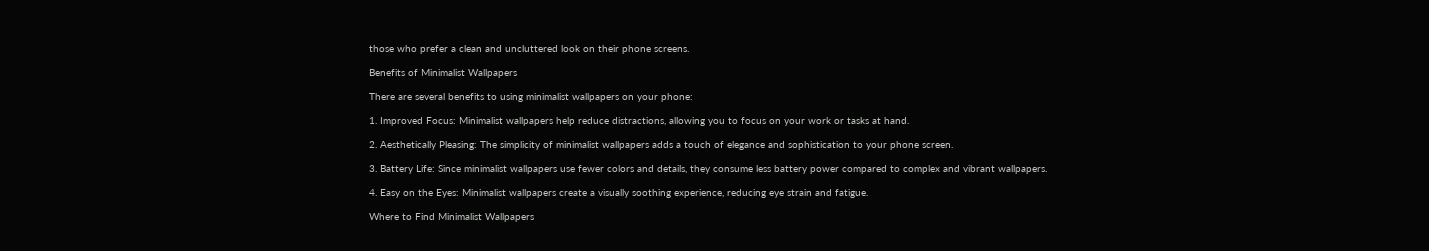those who prefer a clean and uncluttered look on their phone screens.

Benefits of Minimalist Wallpapers

There are several benefits to using minimalist wallpapers on your phone:

1. Improved Focus: Minimalist wallpapers help reduce distractions, allowing you to focus on your work or tasks at hand.

2. Aesthetically Pleasing: The simplicity of minimalist wallpapers adds a touch of elegance and sophistication to your phone screen.

3. Battery Life: Since minimalist wallpapers use fewer colors and details, they consume less battery power compared to complex and vibrant wallpapers.

4. Easy on the Eyes: Minimalist wallpapers create a visually soothing experience, reducing eye strain and fatigue.

Where to Find Minimalist Wallpapers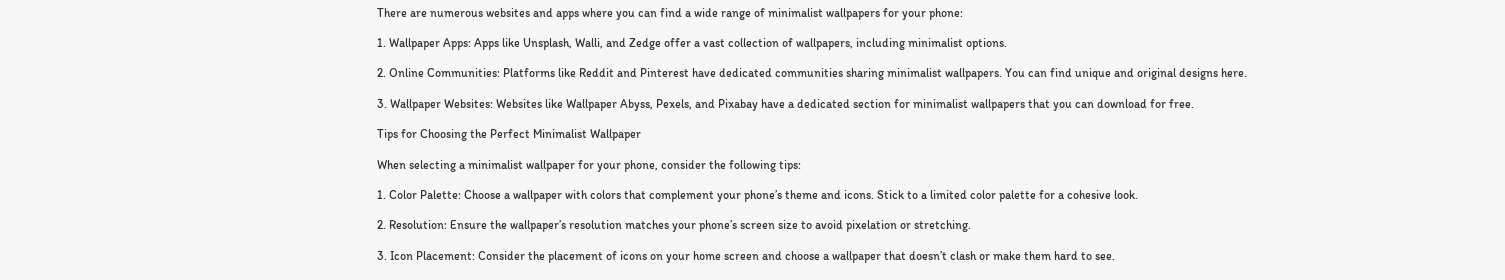There are numerous websites and apps where you can find a wide range of minimalist wallpapers for your phone:

1. Wallpaper Apps: Apps like Unsplash, Walli, and Zedge offer a vast collection of wallpapers, including minimalist options.

2. Online Communities: Platforms like Reddit and Pinterest have dedicated communities sharing minimalist wallpapers. You can find unique and original designs here.

3. Wallpaper Websites: Websites like Wallpaper Abyss, Pexels, and Pixabay have a dedicated section for minimalist wallpapers that you can download for free.

Tips for Choosing the Perfect Minimalist Wallpaper

When selecting a minimalist wallpaper for your phone, consider the following tips:

1. Color Palette: Choose a wallpaper with colors that complement your phone’s theme and icons. Stick to a limited color palette for a cohesive look.

2. Resolution: Ensure the wallpaper’s resolution matches your phone’s screen size to avoid pixelation or stretching.

3. Icon Placement: Consider the placement of icons on your home screen and choose a wallpaper that doesn’t clash or make them hard to see.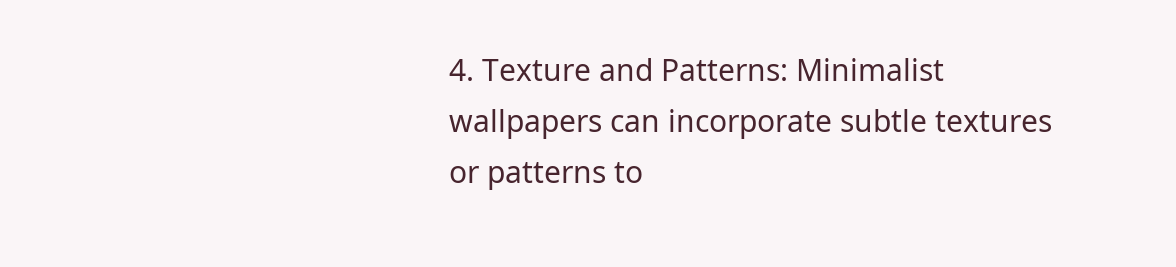4. Texture and Patterns: Minimalist wallpapers can incorporate subtle textures or patterns to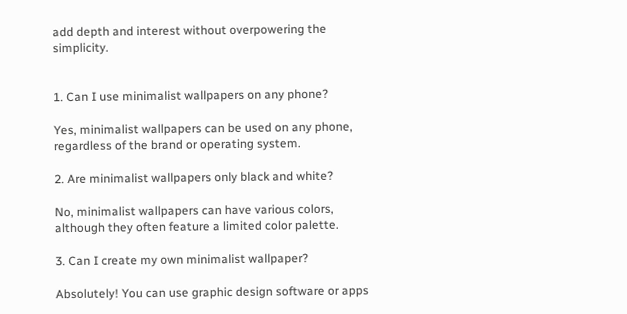add depth and interest without overpowering the simplicity.


1. Can I use minimalist wallpapers on any phone?

Yes, minimalist wallpapers can be used on any phone, regardless of the brand or operating system.

2. Are minimalist wallpapers only black and white?

No, minimalist wallpapers can have various colors, although they often feature a limited color palette.

3. Can I create my own minimalist wallpaper?

Absolutely! You can use graphic design software or apps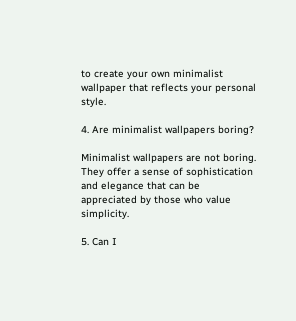to create your own minimalist wallpaper that reflects your personal style.

4. Are minimalist wallpapers boring?

Minimalist wallpapers are not boring. They offer a sense of sophistication and elegance that can be appreciated by those who value simplicity.

5. Can I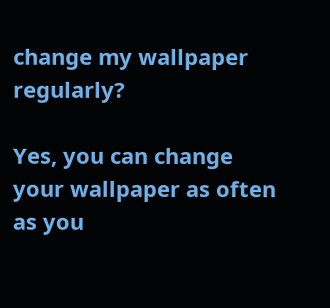change my wallpaper regularly?

Yes, you can change your wallpaper as often as you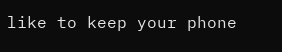like to keep your phone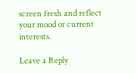screen fresh and reflect your mood or current interests.

Leave a Reply